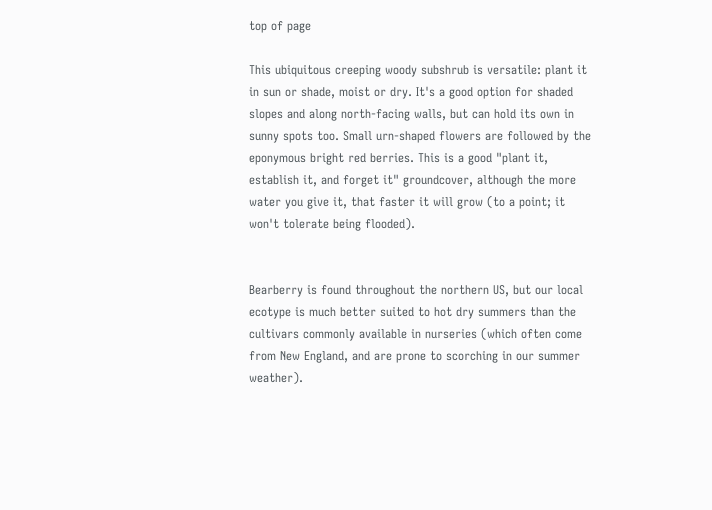top of page

This ubiquitous creeping woody subshrub is versatile: plant it in sun or shade, moist or dry. It's a good option for shaded slopes and along north-facing walls, but can hold its own in sunny spots too. Small urn-shaped flowers are followed by the eponymous bright red berries. This is a good "plant it, establish it, and forget it" groundcover, although the more water you give it, that faster it will grow (to a point; it won't tolerate being flooded).


Bearberry is found throughout the northern US, but our local ecotype is much better suited to hot dry summers than the cultivars commonly available in nurseries (which often come from New England, and are prone to scorching in our summer weather).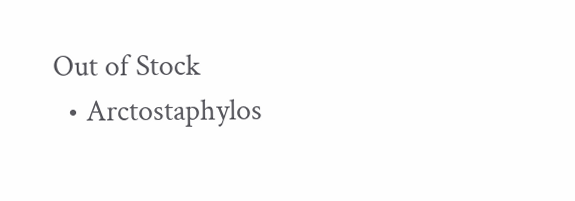Out of Stock
  • Arctostaphylos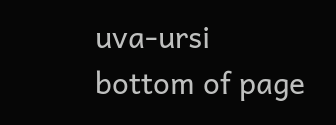uva-ursi
bottom of page